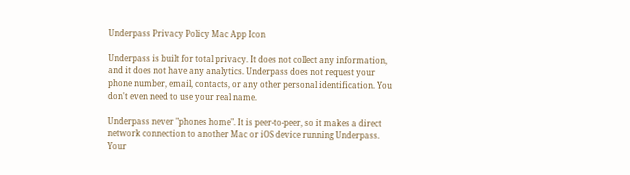Underpass Privacy Policy Mac App Icon

Underpass is built for total privacy. It does not collect any information, and it does not have any analytics. Underpass does not request your phone number, email, contacts, or any other personal identification. You don't even need to use your real name.

Underpass never "phones home". It is peer-to-peer, so it makes a direct network connection to another Mac or iOS device running Underpass. Your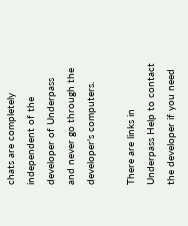chats are completely independent of the developer of Underpass and never go through the developer's computers.

There are links in Underpass Help to contact the developer if you need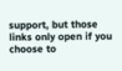support, but those links only open if you choose to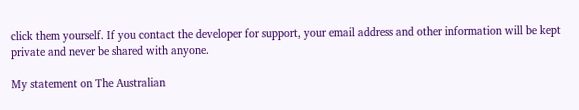click them yourself. If you contact the developer for support, your email address and other information will be kept private and never be shared with anyone.

My statement on The Australian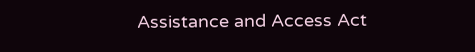Assistance and Access Act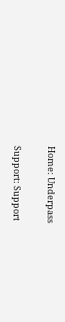Home: Underpass

Support: Support